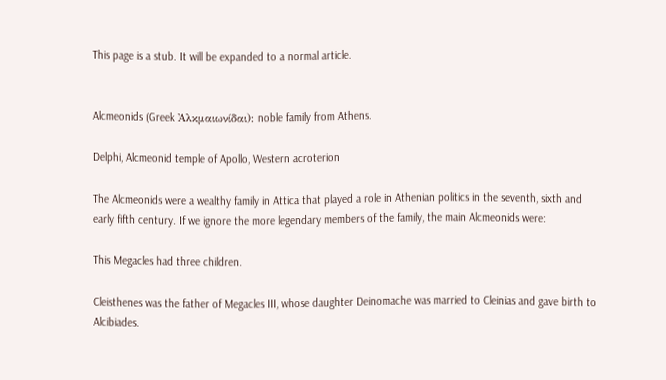This page is a stub. It will be expanded to a normal article.


Alcmeonids (Greek Ἀλκμαιωνίδαι): noble family from Athens.

Delphi, Alcmeonid temple of Apollo, Western acroterion

The Alcmeonids were a wealthy family in Attica that played a role in Athenian politics in the seventh, sixth and early fifth century. If we ignore the more legendary members of the family, the main Alcmeonids were:

This Megacles had three children.

Cleisthenes was the father of Megacles III, whose daughter Deinomache was married to Cleinias and gave birth to Alcibiades.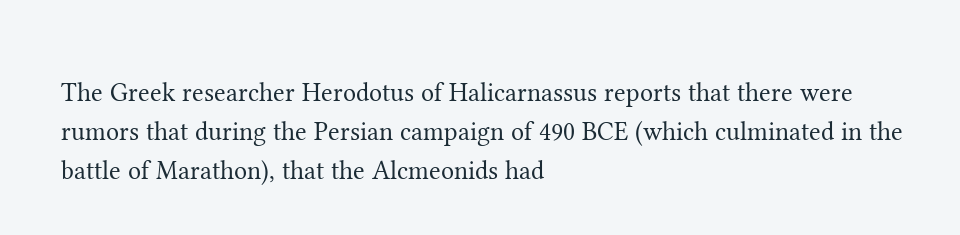The Greek researcher Herodotus of Halicarnassus reports that there were rumors that during the Persian campaign of 490 BCE (which culminated in the battle of Marathon), that the Alcmeonids had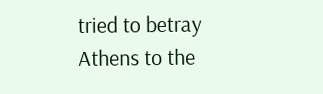tried to betray Athens to the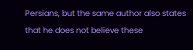Persians, but the same author also states that he does not believe these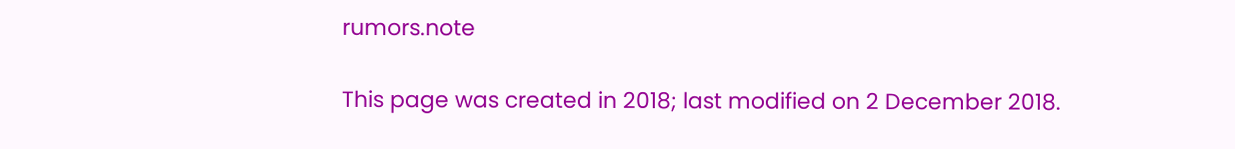rumors.note

This page was created in 2018; last modified on 2 December 2018.